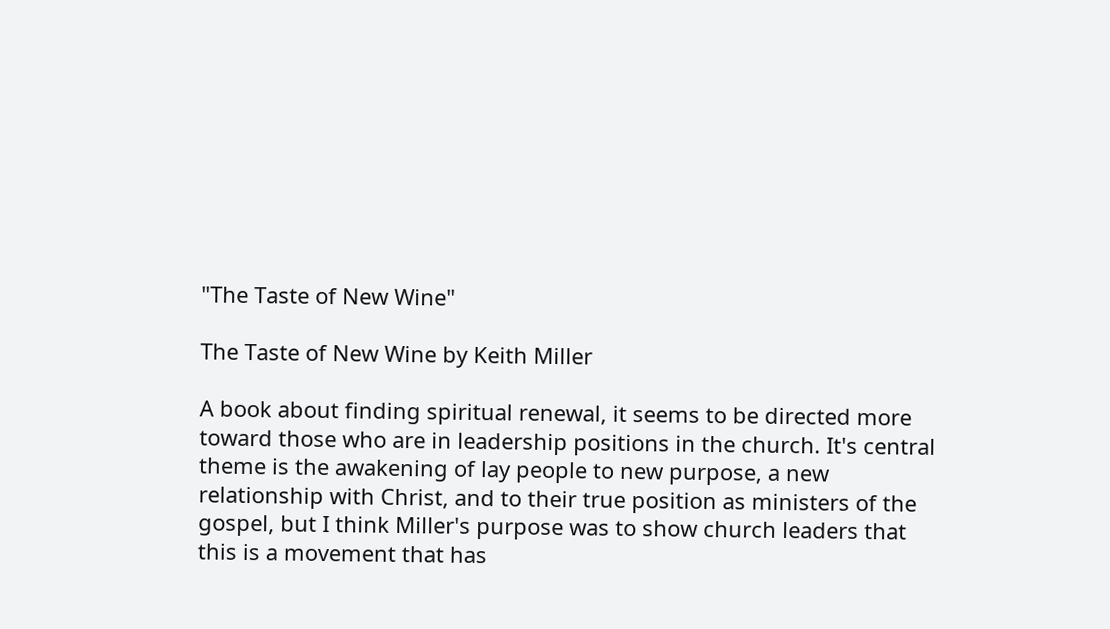"The Taste of New Wine"

The Taste of New Wine by Keith Miller

A book about finding spiritual renewal, it seems to be directed more toward those who are in leadership positions in the church. It's central theme is the awakening of lay people to new purpose, a new relationship with Christ, and to their true position as ministers of the gospel, but I think Miller's purpose was to show church leaders that this is a movement that has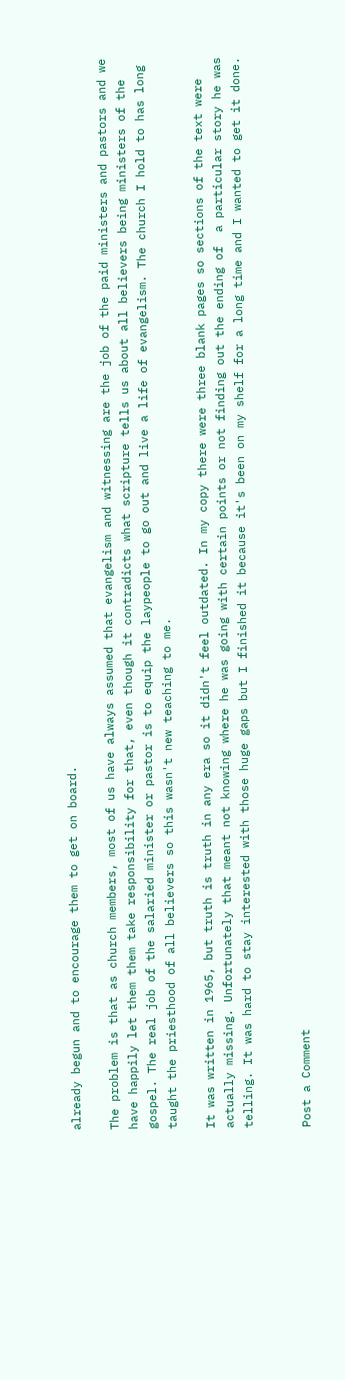already begun and to encourage them to get on board.

The problem is that as church members, most of us have always assumed that evangelism and witnessing are the job of the paid ministers and pastors and we have happily let them them take responsibility for that, even though it contradicts what scripture tells us about all believers being ministers of the gospel. The real job of the salaried minister or pastor is to equip the laypeople to go out and live a life of evangelism. The church I hold to has long taught the priesthood of all believers so this wasn't new teaching to me.

It was written in 1965, but truth is truth in any era so it didn't feel outdated. In my copy there were three blank pages so sections of the text were actually missing. Unfortunately that meant not knowing where he was going with certain points or not finding out the ending of  a particular story he was telling. It was hard to stay interested with those huge gaps but I finished it because it's been on my shelf for a long time and I wanted to get it done.


Post a Comment